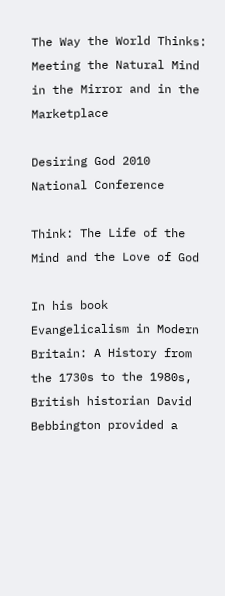The Way the World Thinks: Meeting the Natural Mind in the Mirror and in the Marketplace

Desiring God 2010 National Conference

Think: The Life of the Mind and the Love of God

In his book Evangelicalism in Modern Britain: A History from the 1730s to the 1980s, British historian David Bebbington provided a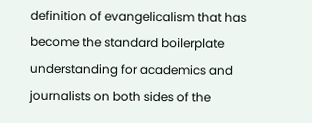definition of evangelicalism that has become the standard boilerplate understanding for academics and journalists on both sides of the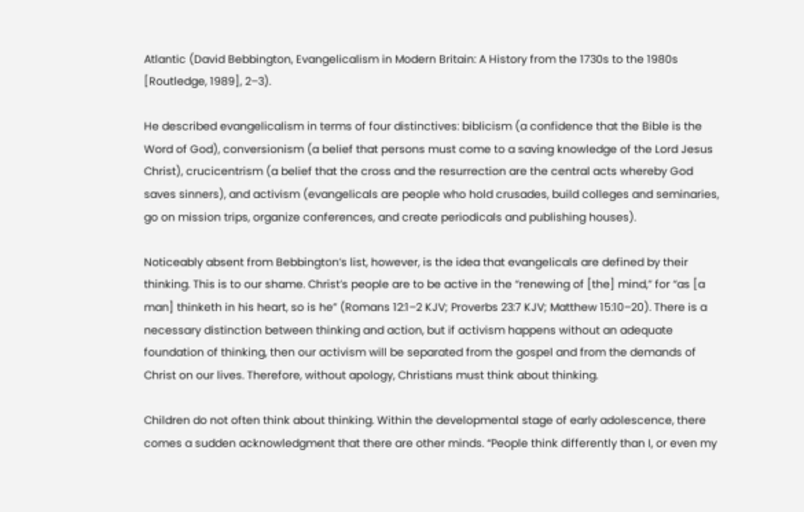Atlantic (David Bebbington, Evangelicalism in Modern Britain: A History from the 1730s to the 1980s [Routledge, 1989], 2–3).

He described evangelicalism in terms of four distinctives: biblicism (a confidence that the Bible is the Word of God), conversionism (a belief that persons must come to a saving knowledge of the Lord Jesus Christ), crucicentrism (a belief that the cross and the resurrection are the central acts whereby God saves sinners), and activism (evangelicals are people who hold crusades, build colleges and seminaries, go on mission trips, organize conferences, and create periodicals and publishing houses).

Noticeably absent from Bebbington’s list, however, is the idea that evangelicals are defined by their thinking. This is to our shame. Christ’s people are to be active in the “renewing of [the] mind,” for “as [a man] thinketh in his heart, so is he” (Romans 12:1–2 KJV; Proverbs 23:7 KJV; Matthew 15:10–20). There is a necessary distinction between thinking and action, but if activism happens without an adequate foundation of thinking, then our activism will be separated from the gospel and from the demands of Christ on our lives. Therefore, without apology, Christians must think about thinking.

Children do not often think about thinking. Within the developmental stage of early adolescence, there comes a sudden acknowledgment that there are other minds. “People think differently than I, or even my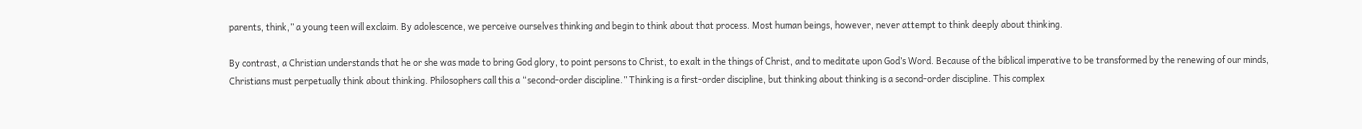parents, think,” a young teen will exclaim. By adolescence, we perceive ourselves thinking and begin to think about that process. Most human beings, however, never attempt to think deeply about thinking.

By contrast, a Christian understands that he or she was made to bring God glory, to point persons to Christ, to exalt in the things of Christ, and to meditate upon God’s Word. Because of the biblical imperative to be transformed by the renewing of our minds, Christians must perpetually think about thinking. Philosophers call this a “second-order discipline.” Thinking is a first-order discipline, but thinking about thinking is a second-order discipline. This complex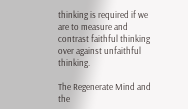thinking is required if we are to measure and contrast faithful thinking over against unfaithful thinking.

The Regenerate Mind and the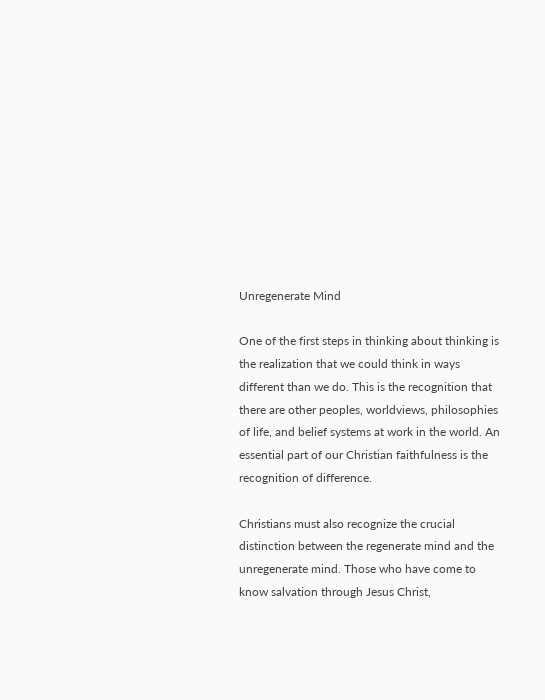Unregenerate Mind

One of the first steps in thinking about thinking is the realization that we could think in ways different than we do. This is the recognition that there are other peoples, worldviews, philosophies of life, and belief systems at work in the world. An essential part of our Christian faithfulness is the recognition of difference.

Christians must also recognize the crucial distinction between the regenerate mind and the unregenerate mind. Those who have come to know salvation through Jesus Christ,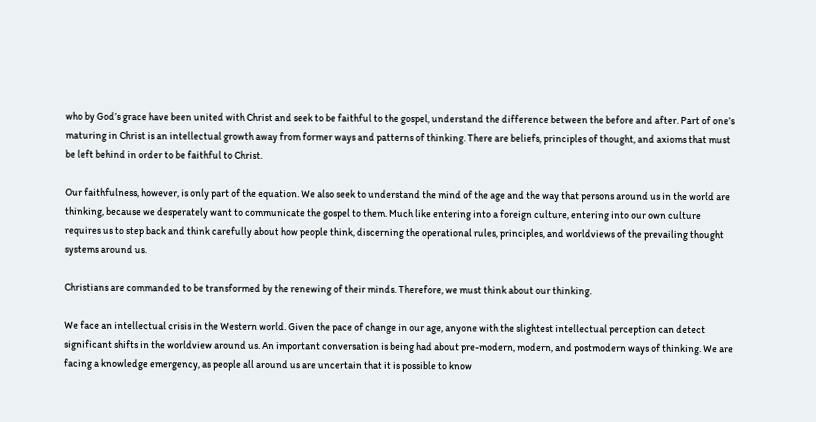who by God’s grace have been united with Christ and seek to be faithful to the gospel, understand the difference between the before and after. Part of one’s maturing in Christ is an intellectual growth away from former ways and patterns of thinking. There are beliefs, principles of thought, and axioms that must be left behind in order to be faithful to Christ.

Our faithfulness, however, is only part of the equation. We also seek to understand the mind of the age and the way that persons around us in the world are thinking, because we desperately want to communicate the gospel to them. Much like entering into a foreign culture, entering into our own culture requires us to step back and think carefully about how people think, discerning the operational rules, principles, and worldviews of the prevailing thought systems around us.

Christians are commanded to be transformed by the renewing of their minds. Therefore, we must think about our thinking.

We face an intellectual crisis in the Western world. Given the pace of change in our age, anyone with the slightest intellectual perception can detect significant shifts in the worldview around us. An important conversation is being had about pre-modern, modern, and postmodern ways of thinking. We are facing a knowledge emergency, as people all around us are uncertain that it is possible to know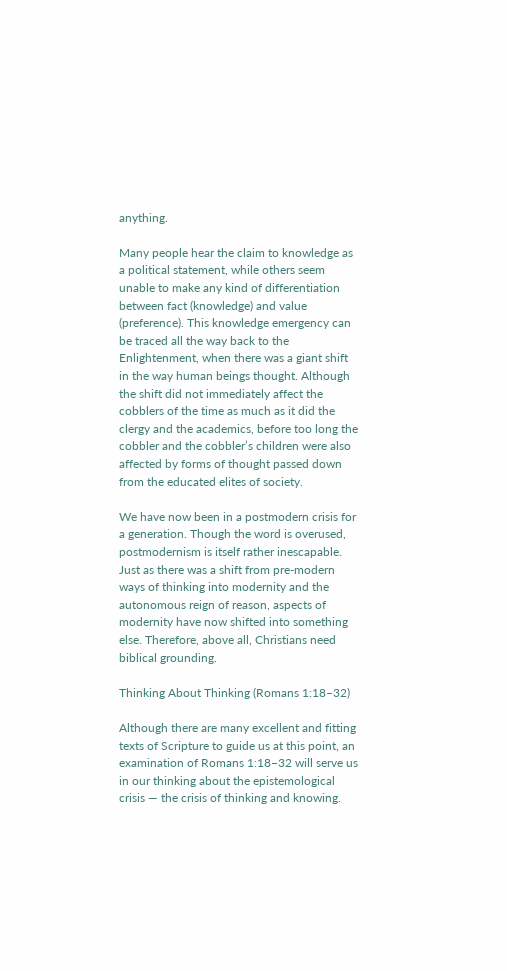anything.

Many people hear the claim to knowledge as a political statement, while others seem unable to make any kind of differentiation between fact (knowledge) and value (preference). This knowledge emergency can be traced all the way back to the Enlightenment, when there was a giant shift in the way human beings thought. Although the shift did not immediately affect the cobblers of the time as much as it did the clergy and the academics, before too long the cobbler and the cobbler’s children were also affected by forms of thought passed down from the educated elites of society.

We have now been in a postmodern crisis for a generation. Though the word is overused, postmodernism is itself rather inescapable. Just as there was a shift from pre-modern ways of thinking into modernity and the autonomous reign of reason, aspects of modernity have now shifted into something else. Therefore, above all, Christians need biblical grounding.

Thinking About Thinking (Romans 1:18–32)

Although there are many excellent and fitting texts of Scripture to guide us at this point, an examination of Romans 1:18–32 will serve us in our thinking about the epistemological crisis — the crisis of thinking and knowing.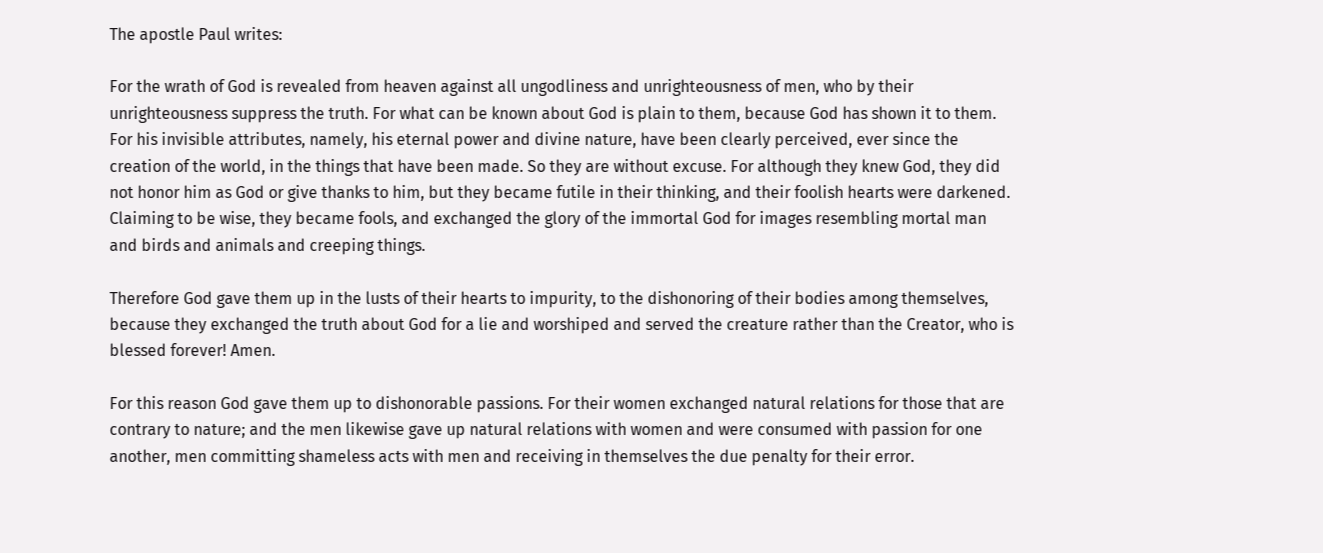The apostle Paul writes:

For the wrath of God is revealed from heaven against all ungodliness and unrighteousness of men, who by their unrighteousness suppress the truth. For what can be known about God is plain to them, because God has shown it to them. For his invisible attributes, namely, his eternal power and divine nature, have been clearly perceived, ever since the creation of the world, in the things that have been made. So they are without excuse. For although they knew God, they did not honor him as God or give thanks to him, but they became futile in their thinking, and their foolish hearts were darkened. Claiming to be wise, they became fools, and exchanged the glory of the immortal God for images resembling mortal man and birds and animals and creeping things.

Therefore God gave them up in the lusts of their hearts to impurity, to the dishonoring of their bodies among themselves, because they exchanged the truth about God for a lie and worshiped and served the creature rather than the Creator, who is blessed forever! Amen.

For this reason God gave them up to dishonorable passions. For their women exchanged natural relations for those that are contrary to nature; and the men likewise gave up natural relations with women and were consumed with passion for one another, men committing shameless acts with men and receiving in themselves the due penalty for their error.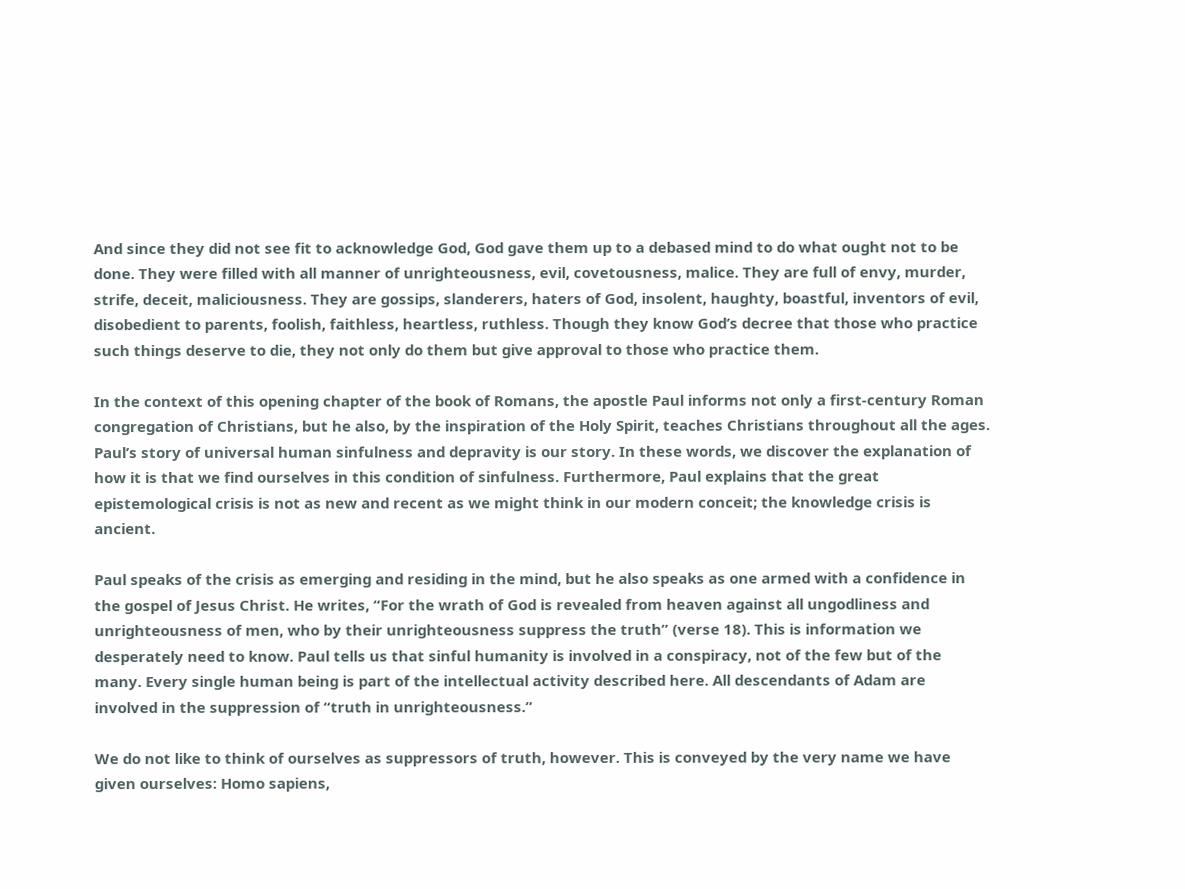And since they did not see fit to acknowledge God, God gave them up to a debased mind to do what ought not to be done. They were filled with all manner of unrighteousness, evil, covetousness, malice. They are full of envy, murder, strife, deceit, maliciousness. They are gossips, slanderers, haters of God, insolent, haughty, boastful, inventors of evil, disobedient to parents, foolish, faithless, heartless, ruthless. Though they know God’s decree that those who practice such things deserve to die, they not only do them but give approval to those who practice them.

In the context of this opening chapter of the book of Romans, the apostle Paul informs not only a first-century Roman congregation of Christians, but he also, by the inspiration of the Holy Spirit, teaches Christians throughout all the ages. Paul’s story of universal human sinfulness and depravity is our story. In these words, we discover the explanation of how it is that we find ourselves in this condition of sinfulness. Furthermore, Paul explains that the great epistemological crisis is not as new and recent as we might think in our modern conceit; the knowledge crisis is ancient.

Paul speaks of the crisis as emerging and residing in the mind, but he also speaks as one armed with a confidence in the gospel of Jesus Christ. He writes, “For the wrath of God is revealed from heaven against all ungodliness and unrighteousness of men, who by their unrighteousness suppress the truth” (verse 18). This is information we desperately need to know. Paul tells us that sinful humanity is involved in a conspiracy, not of the few but of the many. Every single human being is part of the intellectual activity described here. All descendants of Adam are involved in the suppression of “truth in unrighteousness.”

We do not like to think of ourselves as suppressors of truth, however. This is conveyed by the very name we have given ourselves: Homo sapiens,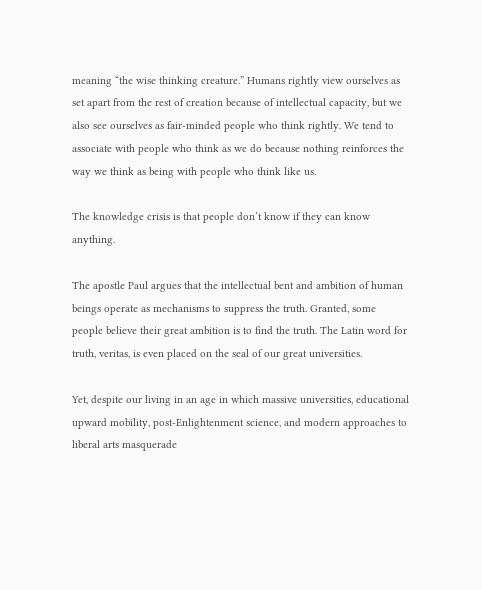meaning “the wise thinking creature.” Humans rightly view ourselves as set apart from the rest of creation because of intellectual capacity, but we also see ourselves as fair-minded people who think rightly. We tend to associate with people who think as we do because nothing reinforces the way we think as being with people who think like us.

The knowledge crisis is that people don’t know if they can know anything.

The apostle Paul argues that the intellectual bent and ambition of human beings operate as mechanisms to suppress the truth. Granted, some people believe their great ambition is to find the truth. The Latin word for truth, veritas, is even placed on the seal of our great universities.

Yet, despite our living in an age in which massive universities, educational upward mobility, post-Enlightenment science, and modern approaches to liberal arts masquerade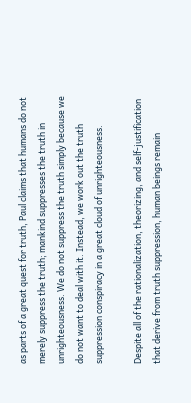as parts of a great quest for truth, Paul claims that humans do not merely suppress the truth; mankind suppresses the truth in unrighteousness. We do not suppress the truth simply because we do not want to deal with it. Instead, we work out the truth suppression conspiracy in a great cloud of unrighteousness.

Despite all of the rationalization, theorizing, and self-justification that derive from truth suppression, human beings remain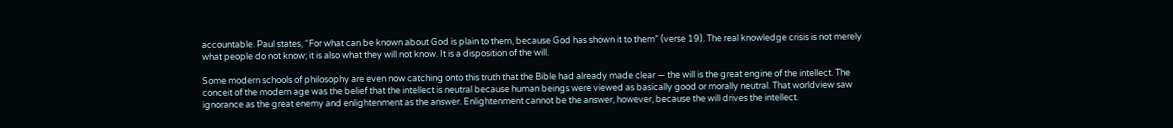accountable. Paul states, “For what can be known about God is plain to them, because God has shown it to them” (verse 19). The real knowledge crisis is not merely what people do not know; it is also what they will not know. It is a disposition of the will.

Some modern schools of philosophy are even now catching onto this truth that the Bible had already made clear — the will is the great engine of the intellect. The conceit of the modern age was the belief that the intellect is neutral because human beings were viewed as basically good or morally neutral. That worldview saw ignorance as the great enemy and enlightenment as the answer. Enlightenment cannot be the answer, however, because the will drives the intellect.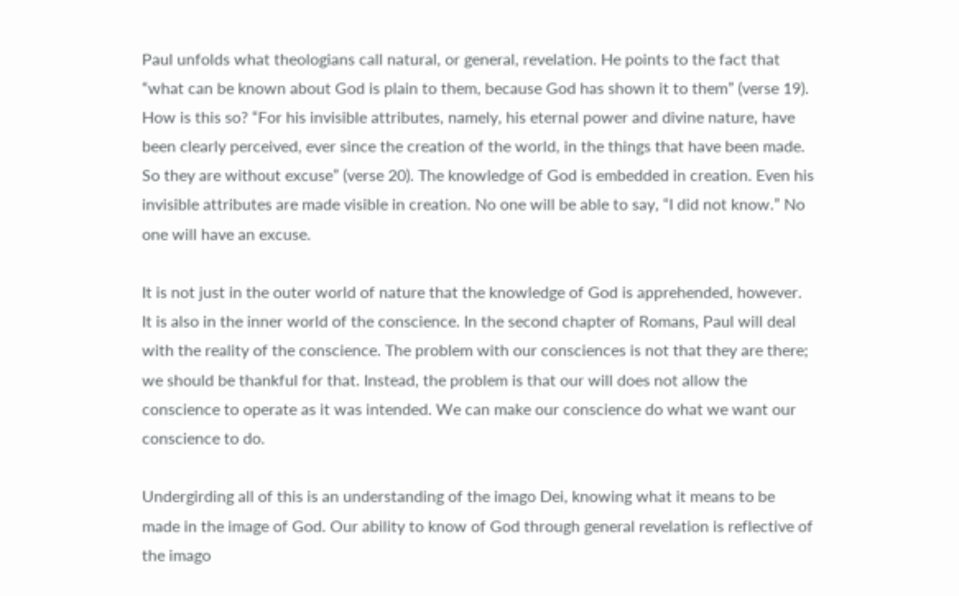Paul unfolds what theologians call natural, or general, revelation. He points to the fact that “what can be known about God is plain to them, because God has shown it to them” (verse 19). How is this so? “For his invisible attributes, namely, his eternal power and divine nature, have been clearly perceived, ever since the creation of the world, in the things that have been made. So they are without excuse” (verse 20). The knowledge of God is embedded in creation. Even his invisible attributes are made visible in creation. No one will be able to say, “I did not know.” No one will have an excuse.

It is not just in the outer world of nature that the knowledge of God is apprehended, however. It is also in the inner world of the conscience. In the second chapter of Romans, Paul will deal with the reality of the conscience. The problem with our consciences is not that they are there; we should be thankful for that. Instead, the problem is that our will does not allow the conscience to operate as it was intended. We can make our conscience do what we want our conscience to do.

Undergirding all of this is an understanding of the imago Dei, knowing what it means to be made in the image of God. Our ability to know of God through general revelation is reflective of the imago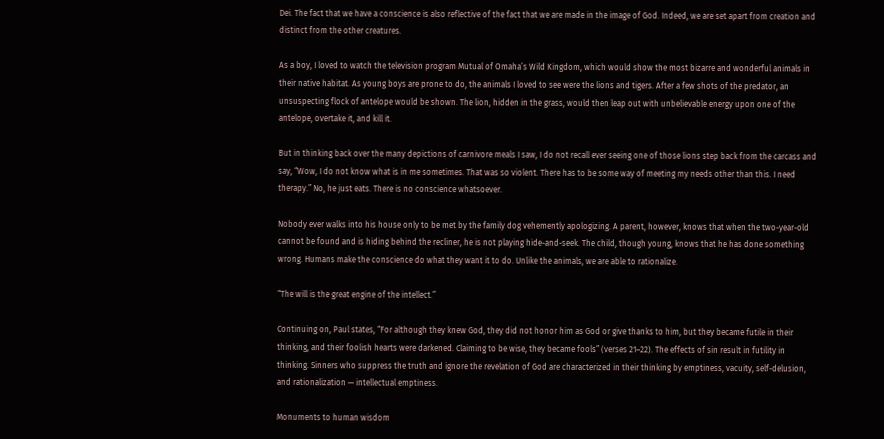Dei. The fact that we have a conscience is also reflective of the fact that we are made in the image of God. Indeed, we are set apart from creation and distinct from the other creatures.

As a boy, I loved to watch the television program Mutual of Omaha’s Wild Kingdom, which would show the most bizarre and wonderful animals in their native habitat. As young boys are prone to do, the animals I loved to see were the lions and tigers. After a few shots of the predator, an unsuspecting flock of antelope would be shown. The lion, hidden in the grass, would then leap out with unbelievable energy upon one of the antelope, overtake it, and kill it.

But in thinking back over the many depictions of carnivore meals I saw, I do not recall ever seeing one of those lions step back from the carcass and say, “Wow, I do not know what is in me sometimes. That was so violent. There has to be some way of meeting my needs other than this. I need therapy.” No, he just eats. There is no conscience whatsoever.

Nobody ever walks into his house only to be met by the family dog vehemently apologizing. A parent, however, knows that when the two-year-old cannot be found and is hiding behind the recliner, he is not playing hide-and-seek. The child, though young, knows that he has done something wrong. Humans make the conscience do what they want it to do. Unlike the animals, we are able to rationalize.

“The will is the great engine of the intellect.”

Continuing on, Paul states, “For although they knew God, they did not honor him as God or give thanks to him, but they became futile in their thinking, and their foolish hearts were darkened. Claiming to be wise, they became fools” (verses 21–22). The effects of sin result in futility in thinking. Sinners who suppress the truth and ignore the revelation of God are characterized in their thinking by emptiness, vacuity, self-delusion, and rationalization — intellectual emptiness.

Monuments to human wisdom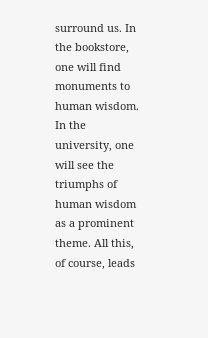surround us. In the bookstore, one will find monuments to human wisdom. In the university, one will see the triumphs of human wisdom as a prominent theme. All this, of course, leads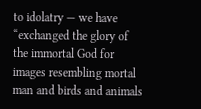to idolatry — we have “exchanged the glory of the immortal God for images resembling mortal man and birds and animals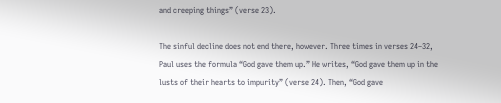and creeping things” (verse 23).

The sinful decline does not end there, however. Three times in verses 24–32, Paul uses the formula “God gave them up.” He writes, “God gave them up in the lusts of their hearts to impurity” (verse 24). Then, “God gave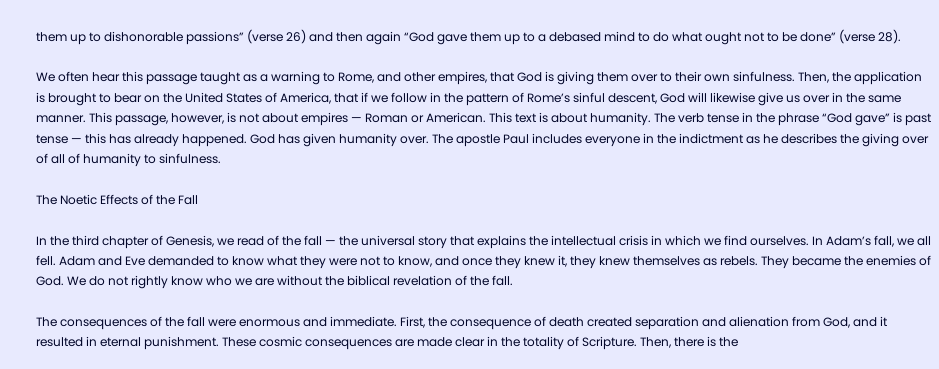them up to dishonorable passions” (verse 26) and then again “God gave them up to a debased mind to do what ought not to be done” (verse 28).

We often hear this passage taught as a warning to Rome, and other empires, that God is giving them over to their own sinfulness. Then, the application is brought to bear on the United States of America, that if we follow in the pattern of Rome’s sinful descent, God will likewise give us over in the same manner. This passage, however, is not about empires — Roman or American. This text is about humanity. The verb tense in the phrase “God gave” is past tense — this has already happened. God has given humanity over. The apostle Paul includes everyone in the indictment as he describes the giving over of all of humanity to sinfulness.

The Noetic Effects of the Fall

In the third chapter of Genesis, we read of the fall — the universal story that explains the intellectual crisis in which we find ourselves. In Adam’s fall, we all fell. Adam and Eve demanded to know what they were not to know, and once they knew it, they knew themselves as rebels. They became the enemies of God. We do not rightly know who we are without the biblical revelation of the fall.

The consequences of the fall were enormous and immediate. First, the consequence of death created separation and alienation from God, and it resulted in eternal punishment. These cosmic consequences are made clear in the totality of Scripture. Then, there is the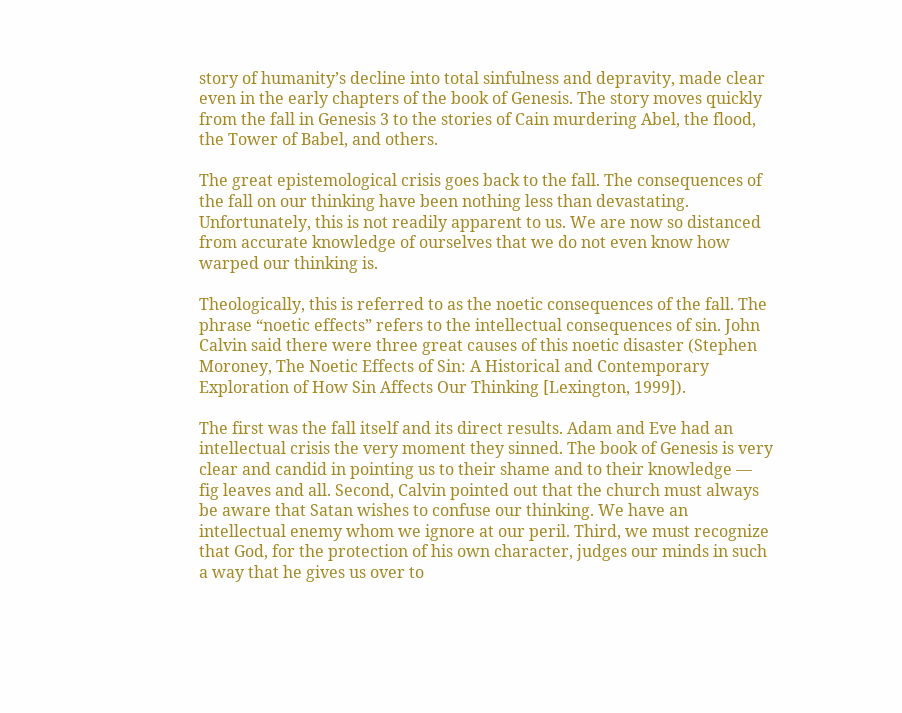story of humanity’s decline into total sinfulness and depravity, made clear even in the early chapters of the book of Genesis. The story moves quickly from the fall in Genesis 3 to the stories of Cain murdering Abel, the flood, the Tower of Babel, and others.

The great epistemological crisis goes back to the fall. The consequences of the fall on our thinking have been nothing less than devastating. Unfortunately, this is not readily apparent to us. We are now so distanced from accurate knowledge of ourselves that we do not even know how warped our thinking is.

Theologically, this is referred to as the noetic consequences of the fall. The phrase “noetic effects” refers to the intellectual consequences of sin. John Calvin said there were three great causes of this noetic disaster (Stephen Moroney, The Noetic Effects of Sin: A Historical and Contemporary Exploration of How Sin Affects Our Thinking [Lexington, 1999]).

The first was the fall itself and its direct results. Adam and Eve had an intellectual crisis the very moment they sinned. The book of Genesis is very clear and candid in pointing us to their shame and to their knowledge — fig leaves and all. Second, Calvin pointed out that the church must always be aware that Satan wishes to confuse our thinking. We have an intellectual enemy whom we ignore at our peril. Third, we must recognize that God, for the protection of his own character, judges our minds in such a way that he gives us over to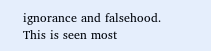ignorance and falsehood. This is seen most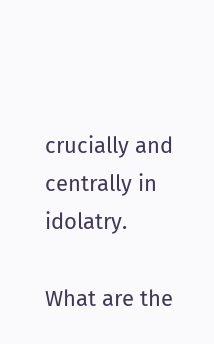crucially and centrally in idolatry.

What are the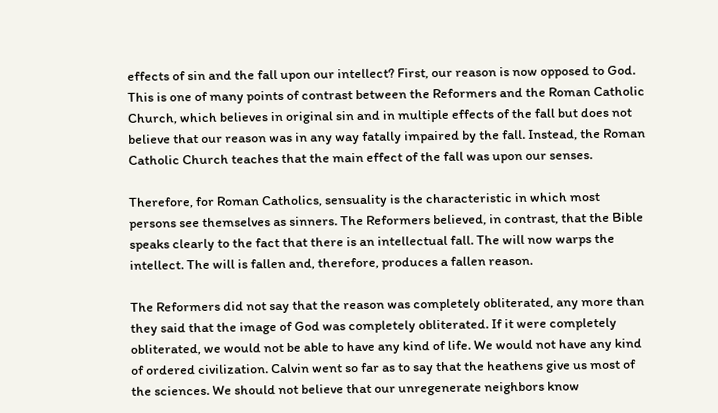effects of sin and the fall upon our intellect? First, our reason is now opposed to God. This is one of many points of contrast between the Reformers and the Roman Catholic Church, which believes in original sin and in multiple effects of the fall but does not believe that our reason was in any way fatally impaired by the fall. Instead, the Roman Catholic Church teaches that the main effect of the fall was upon our senses.

Therefore, for Roman Catholics, sensuality is the characteristic in which most persons see themselves as sinners. The Reformers believed, in contrast, that the Bible speaks clearly to the fact that there is an intellectual fall. The will now warps the intellect. The will is fallen and, therefore, produces a fallen reason.

The Reformers did not say that the reason was completely obliterated, any more than they said that the image of God was completely obliterated. If it were completely obliterated, we would not be able to have any kind of life. We would not have any kind of ordered civilization. Calvin went so far as to say that the heathens give us most of the sciences. We should not believe that our unregenerate neighbors know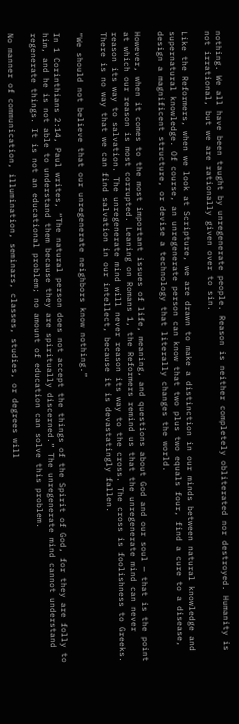nothing. We all have been taught by unregenerate people. Reason is neither completely obliterated nor destroyed. Humanity is not irrational, but we are rationally given over to sin.

Like the Reformers, when we look at Scripture, we are drawn to make a distinction in our minds between natural knowledge and supernatural knowledge. Of course, an unregenerate person can know that two plus two equals four, find a cure to a disease, design a magnificent structure, or devise a technology that literally changes the world.

However, when it comes to the most important issues of life, meaning, and questions about God and our soul — that is the point at which our reason is most corrupted. Leaning on Romans 1, the Reformers remind us that the unregenerate mind can never reason its way to salvation. The unregenerate mind will never reason its way to the cross. The cross is foolishness to Greeks. There is no way that we can find salvation in our intellect, because it is devastatingly fallen.

“We should not believe that our unregenerate neighbors know nothing.”

In 1 Corinthians 2:14, Paul writes, “The natural person does not accept the things of the Spirit of God, for they are folly to him, and he is not able to understand them because they are spiritually discerned.” The unregenerate mind cannot understand regenerate things. It is not an educational problem; no amount of education can solve this problem.

No manner of communication, illumination, seminars, classes, studies, or degrees will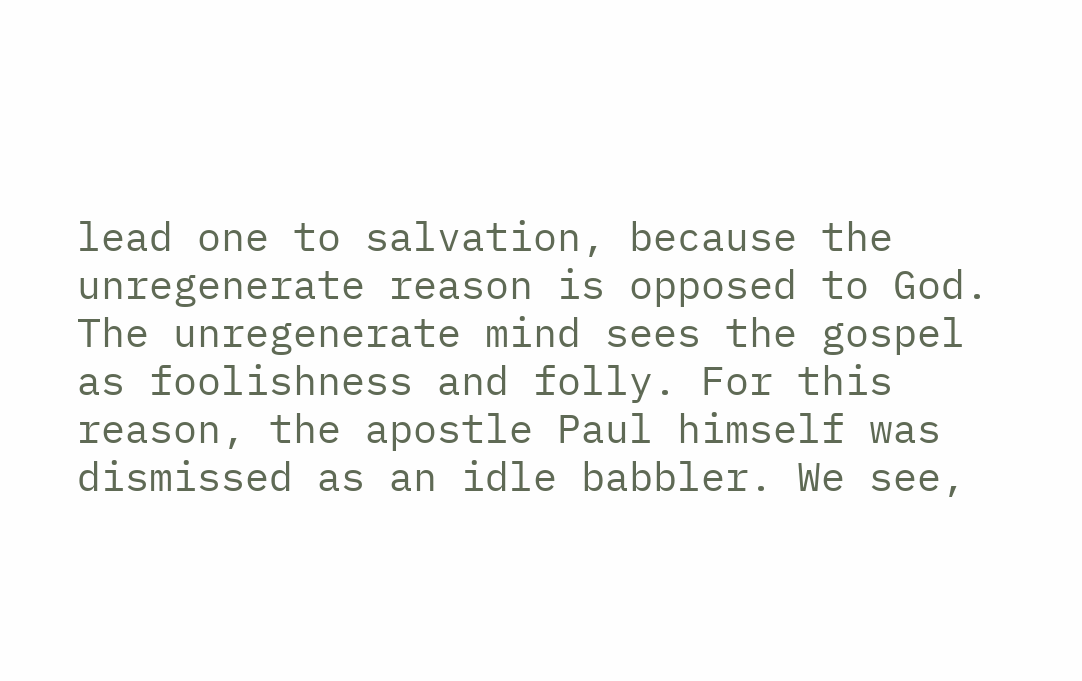lead one to salvation, because the unregenerate reason is opposed to God. The unregenerate mind sees the gospel as foolishness and folly. For this reason, the apostle Paul himself was dismissed as an idle babbler. We see,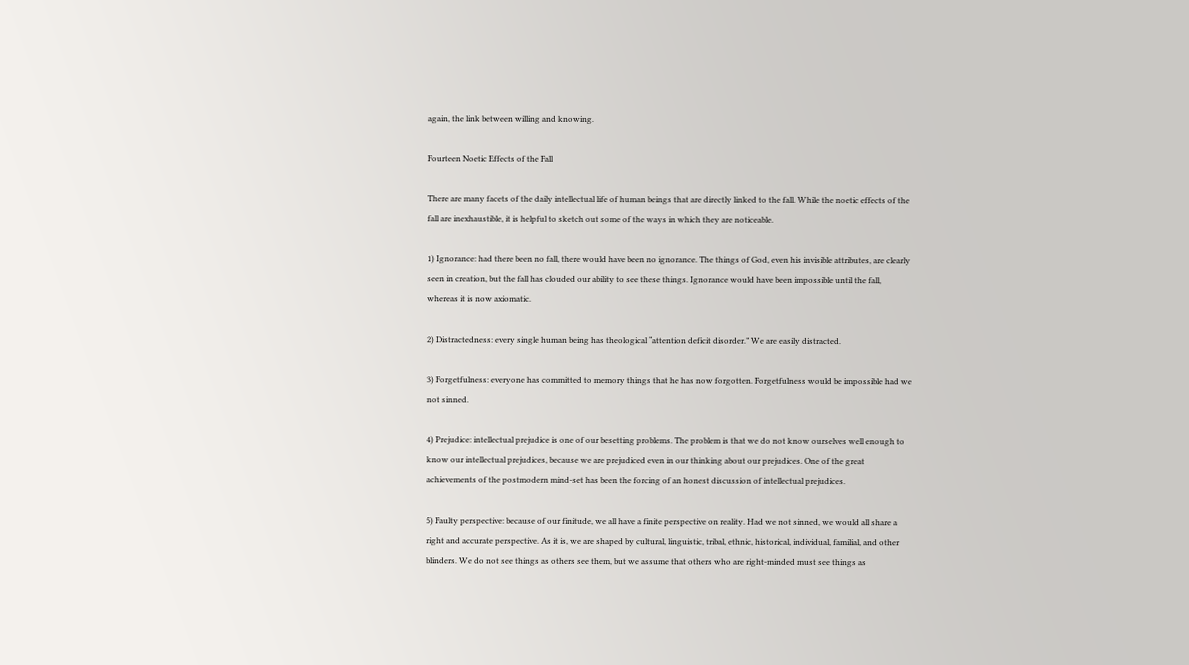again, the link between willing and knowing.

Fourteen Noetic Effects of the Fall

There are many facets of the daily intellectual life of human beings that are directly linked to the fall. While the noetic effects of the fall are inexhaustible, it is helpful to sketch out some of the ways in which they are noticeable.

1) Ignorance: had there been no fall, there would have been no ignorance. The things of God, even his invisible attributes, are clearly seen in creation, but the fall has clouded our ability to see these things. Ignorance would have been impossible until the fall, whereas it is now axiomatic.

2) Distractedness: every single human being has theological “attention deficit disorder.” We are easily distracted.

3) Forgetfulness: everyone has committed to memory things that he has now forgotten. Forgetfulness would be impossible had we not sinned.

4) Prejudice: intellectual prejudice is one of our besetting problems. The problem is that we do not know ourselves well enough to know our intellectual prejudices, because we are prejudiced even in our thinking about our prejudices. One of the great achievements of the postmodern mind-set has been the forcing of an honest discussion of intellectual prejudices.

5) Faulty perspective: because of our finitude, we all have a finite perspective on reality. Had we not sinned, we would all share a right and accurate perspective. As it is, we are shaped by cultural, linguistic, tribal, ethnic, historical, individual, familial, and other blinders. We do not see things as others see them, but we assume that others who are right-minded must see things as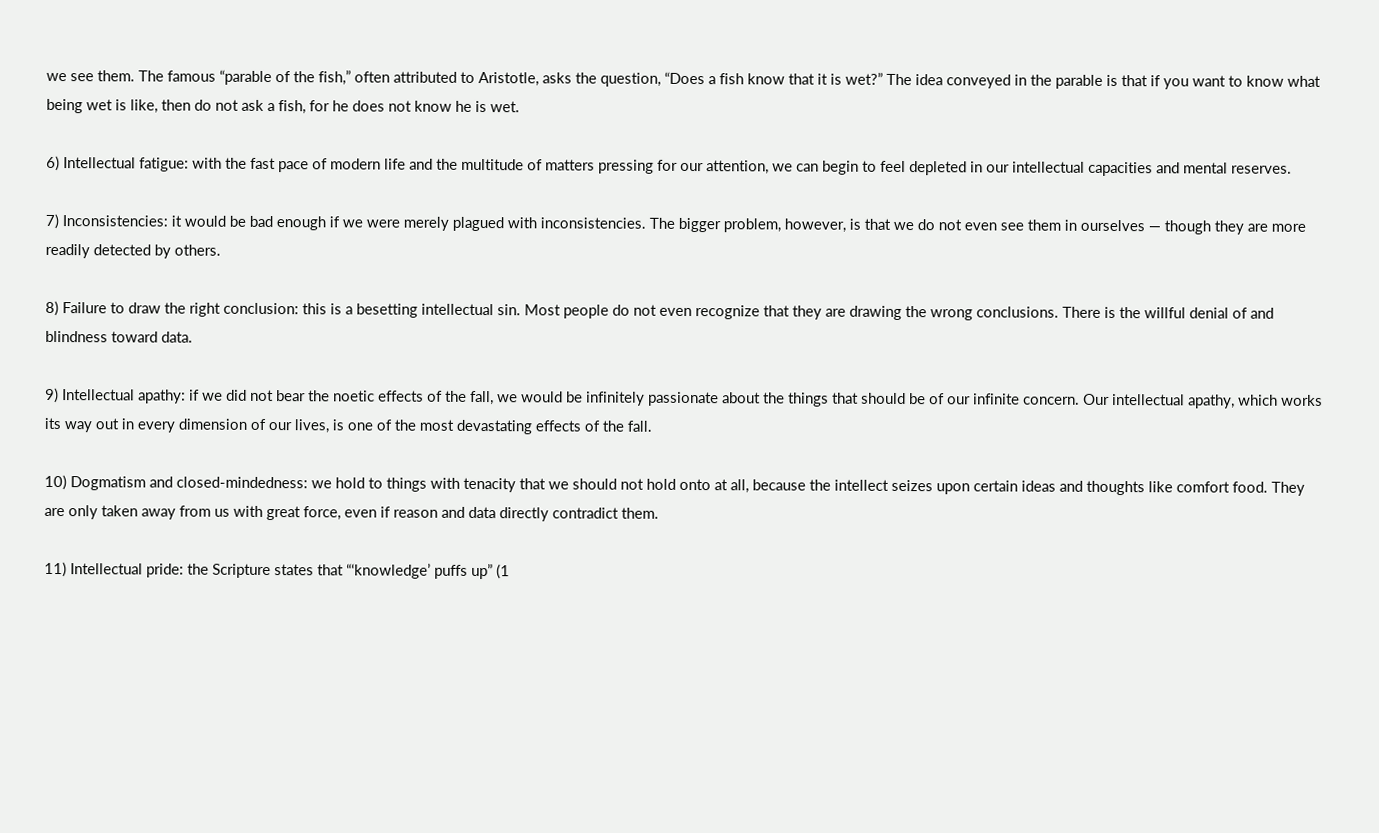we see them. The famous “parable of the fish,” often attributed to Aristotle, asks the question, “Does a fish know that it is wet?” The idea conveyed in the parable is that if you want to know what being wet is like, then do not ask a fish, for he does not know he is wet.

6) Intellectual fatigue: with the fast pace of modern life and the multitude of matters pressing for our attention, we can begin to feel depleted in our intellectual capacities and mental reserves.

7) Inconsistencies: it would be bad enough if we were merely plagued with inconsistencies. The bigger problem, however, is that we do not even see them in ourselves — though they are more readily detected by others.

8) Failure to draw the right conclusion: this is a besetting intellectual sin. Most people do not even recognize that they are drawing the wrong conclusions. There is the willful denial of and blindness toward data.

9) Intellectual apathy: if we did not bear the noetic effects of the fall, we would be infinitely passionate about the things that should be of our infinite concern. Our intellectual apathy, which works its way out in every dimension of our lives, is one of the most devastating effects of the fall.

10) Dogmatism and closed-mindedness: we hold to things with tenacity that we should not hold onto at all, because the intellect seizes upon certain ideas and thoughts like comfort food. They are only taken away from us with great force, even if reason and data directly contradict them.

11) Intellectual pride: the Scripture states that “‘knowledge’ puffs up” (1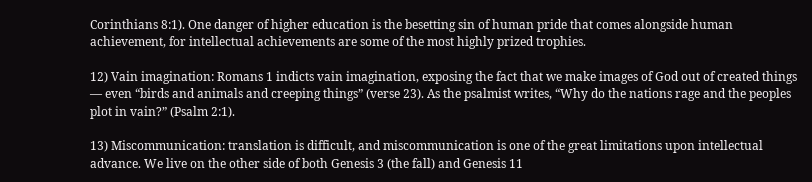Corinthians 8:1). One danger of higher education is the besetting sin of human pride that comes alongside human achievement, for intellectual achievements are some of the most highly prized trophies.

12) Vain imagination: Romans 1 indicts vain imagination, exposing the fact that we make images of God out of created things — even “birds and animals and creeping things” (verse 23). As the psalmist writes, “Why do the nations rage and the peoples plot in vain?” (Psalm 2:1).

13) Miscommunication: translation is difficult, and miscommunication is one of the great limitations upon intellectual advance. We live on the other side of both Genesis 3 (the fall) and Genesis 11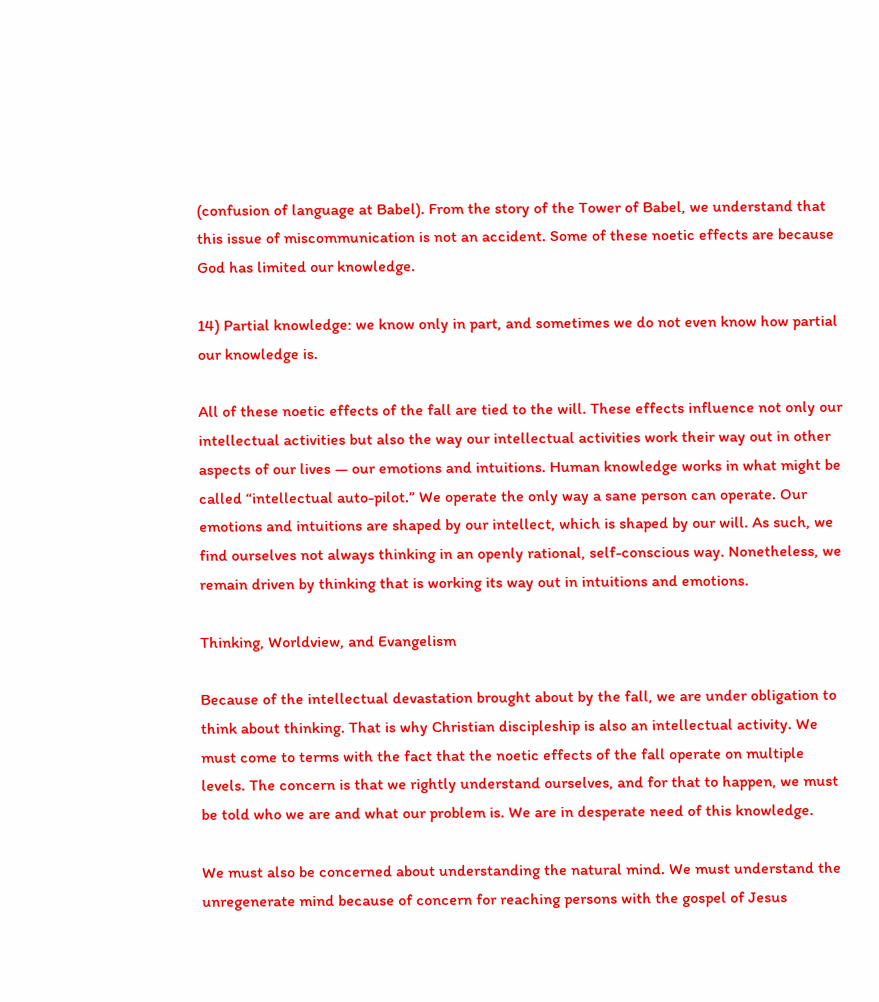(confusion of language at Babel). From the story of the Tower of Babel, we understand that this issue of miscommunication is not an accident. Some of these noetic effects are because God has limited our knowledge.

14) Partial knowledge: we know only in part, and sometimes we do not even know how partial our knowledge is.

All of these noetic effects of the fall are tied to the will. These effects influence not only our intellectual activities but also the way our intellectual activities work their way out in other aspects of our lives — our emotions and intuitions. Human knowledge works in what might be called “intellectual auto-pilot.” We operate the only way a sane person can operate. Our emotions and intuitions are shaped by our intellect, which is shaped by our will. As such, we find ourselves not always thinking in an openly rational, self-conscious way. Nonetheless, we remain driven by thinking that is working its way out in intuitions and emotions.

Thinking, Worldview, and Evangelism

Because of the intellectual devastation brought about by the fall, we are under obligation to think about thinking. That is why Christian discipleship is also an intellectual activity. We must come to terms with the fact that the noetic effects of the fall operate on multiple levels. The concern is that we rightly understand ourselves, and for that to happen, we must be told who we are and what our problem is. We are in desperate need of this knowledge.

We must also be concerned about understanding the natural mind. We must understand the unregenerate mind because of concern for reaching persons with the gospel of Jesus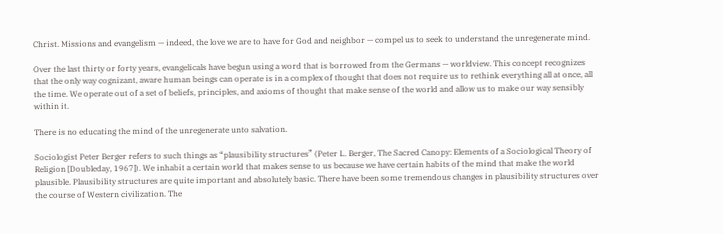Christ. Missions and evangelism — indeed, the love we are to have for God and neighbor — compel us to seek to understand the unregenerate mind.

Over the last thirty or forty years, evangelicals have begun using a word that is borrowed from the Germans — worldview. This concept recognizes that the only way cognizant, aware human beings can operate is in a complex of thought that does not require us to rethink everything all at once, all the time. We operate out of a set of beliefs, principles, and axioms of thought that make sense of the world and allow us to make our way sensibly within it.

There is no educating the mind of the unregenerate unto salvation.

Sociologist Peter Berger refers to such things as “plausibility structures” (Peter L. Berger, The Sacred Canopy: Elements of a Sociological Theory of Religion [Doubleday, 1967]). We inhabit a certain world that makes sense to us because we have certain habits of the mind that make the world plausible. Plausibility structures are quite important and absolutely basic. There have been some tremendous changes in plausibility structures over the course of Western civilization. The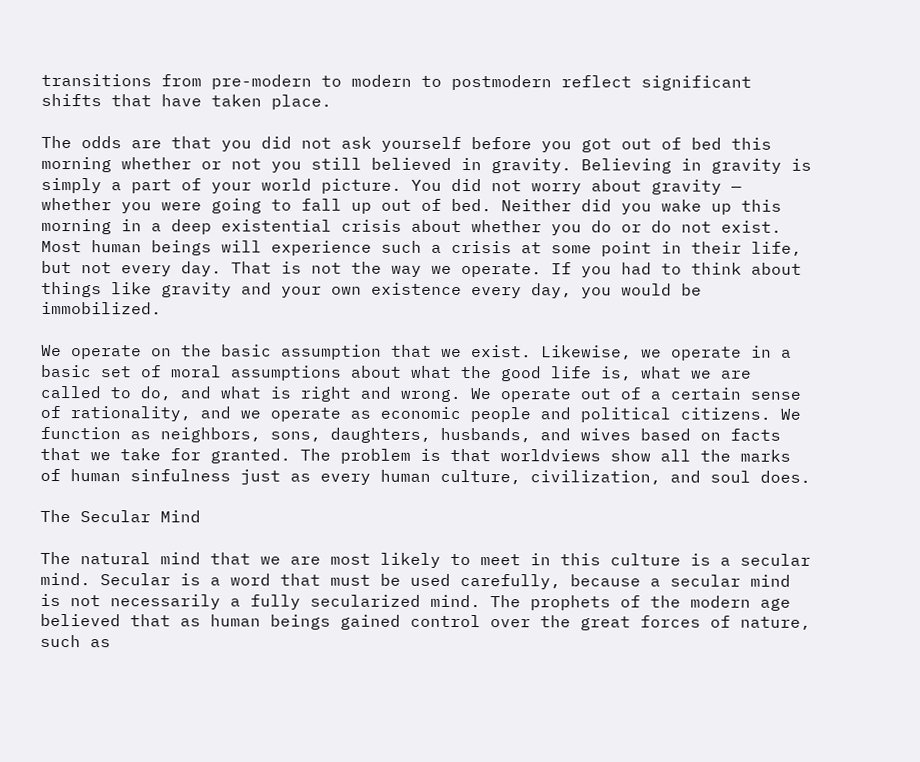transitions from pre-modern to modern to postmodern reflect significant shifts that have taken place.

The odds are that you did not ask yourself before you got out of bed this morning whether or not you still believed in gravity. Believing in gravity is simply a part of your world picture. You did not worry about gravity — whether you were going to fall up out of bed. Neither did you wake up this morning in a deep existential crisis about whether you do or do not exist. Most human beings will experience such a crisis at some point in their life, but not every day. That is not the way we operate. If you had to think about things like gravity and your own existence every day, you would be immobilized.

We operate on the basic assumption that we exist. Likewise, we operate in a basic set of moral assumptions about what the good life is, what we are called to do, and what is right and wrong. We operate out of a certain sense of rationality, and we operate as economic people and political citizens. We function as neighbors, sons, daughters, husbands, and wives based on facts that we take for granted. The problem is that worldviews show all the marks of human sinfulness just as every human culture, civilization, and soul does.

The Secular Mind

The natural mind that we are most likely to meet in this culture is a secular mind. Secular is a word that must be used carefully, because a secular mind is not necessarily a fully secularized mind. The prophets of the modern age believed that as human beings gained control over the great forces of nature, such as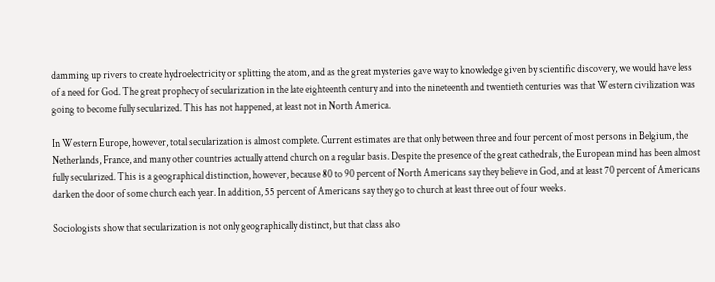damming up rivers to create hydroelectricity or splitting the atom, and as the great mysteries gave way to knowledge given by scientific discovery, we would have less of a need for God. The great prophecy of secularization in the late eighteenth century and into the nineteenth and twentieth centuries was that Western civilization was going to become fully secularized. This has not happened, at least not in North America.

In Western Europe, however, total secularization is almost complete. Current estimates are that only between three and four percent of most persons in Belgium, the Netherlands, France, and many other countries actually attend church on a regular basis. Despite the presence of the great cathedrals, the European mind has been almost fully secularized. This is a geographical distinction, however, because 80 to 90 percent of North Americans say they believe in God, and at least 70 percent of Americans darken the door of some church each year. In addition, 55 percent of Americans say they go to church at least three out of four weeks.

Sociologists show that secularization is not only geographically distinct, but that class also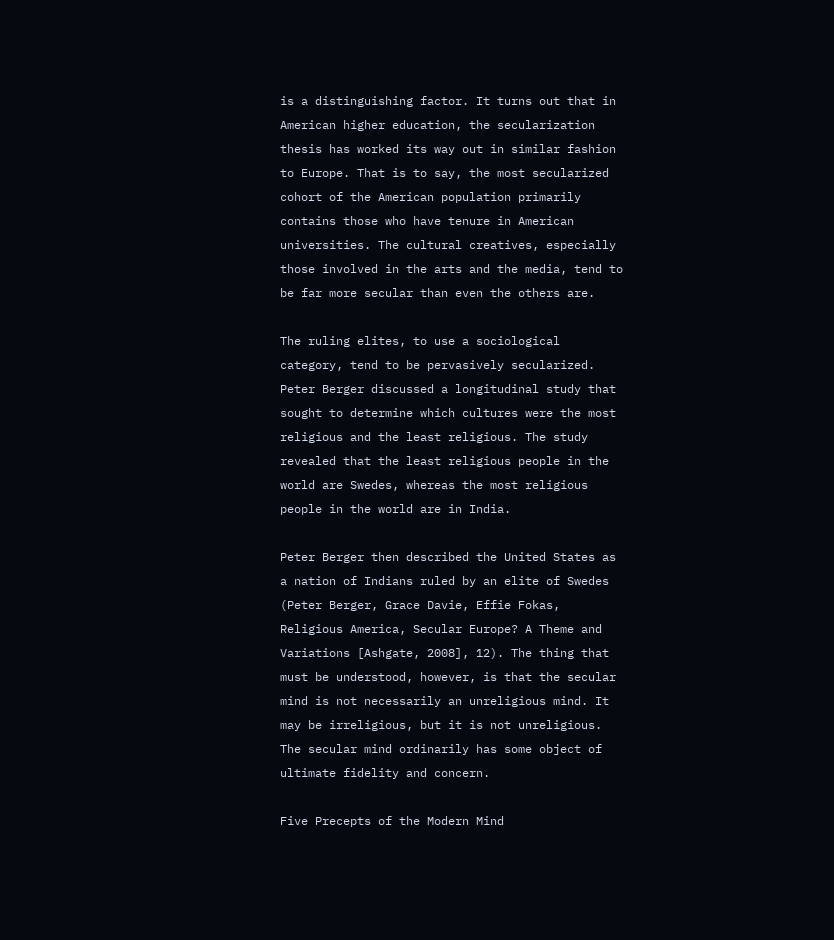is a distinguishing factor. It turns out that in American higher education, the secularization thesis has worked its way out in similar fashion to Europe. That is to say, the most secularized cohort of the American population primarily contains those who have tenure in American universities. The cultural creatives, especially those involved in the arts and the media, tend to be far more secular than even the others are.

The ruling elites, to use a sociological category, tend to be pervasively secularized. Peter Berger discussed a longitudinal study that sought to determine which cultures were the most religious and the least religious. The study revealed that the least religious people in the world are Swedes, whereas the most religious people in the world are in India.

Peter Berger then described the United States as a nation of Indians ruled by an elite of Swedes (Peter Berger, Grace Davie, Effie Fokas, Religious America, Secular Europe? A Theme and Variations [Ashgate, 2008], 12). The thing that must be understood, however, is that the secular mind is not necessarily an unreligious mind. It may be irreligious, but it is not unreligious. The secular mind ordinarily has some object of ultimate fidelity and concern.

Five Precepts of the Modern Mind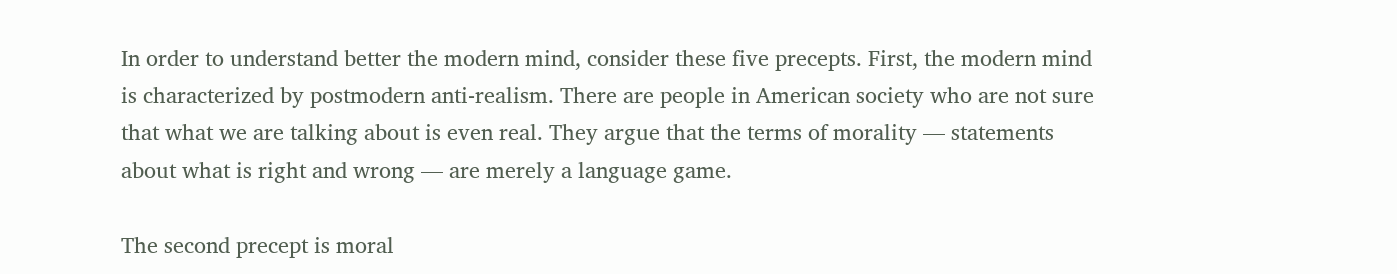In order to understand better the modern mind, consider these five precepts. First, the modern mind is characterized by postmodern anti-realism. There are people in American society who are not sure that what we are talking about is even real. They argue that the terms of morality — statements about what is right and wrong — are merely a language game.

The second precept is moral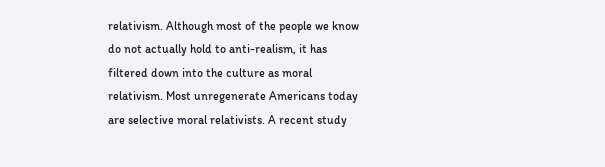relativism. Although most of the people we know do not actually hold to anti-realism, it has filtered down into the culture as moral relativism. Most unregenerate Americans today are selective moral relativists. A recent study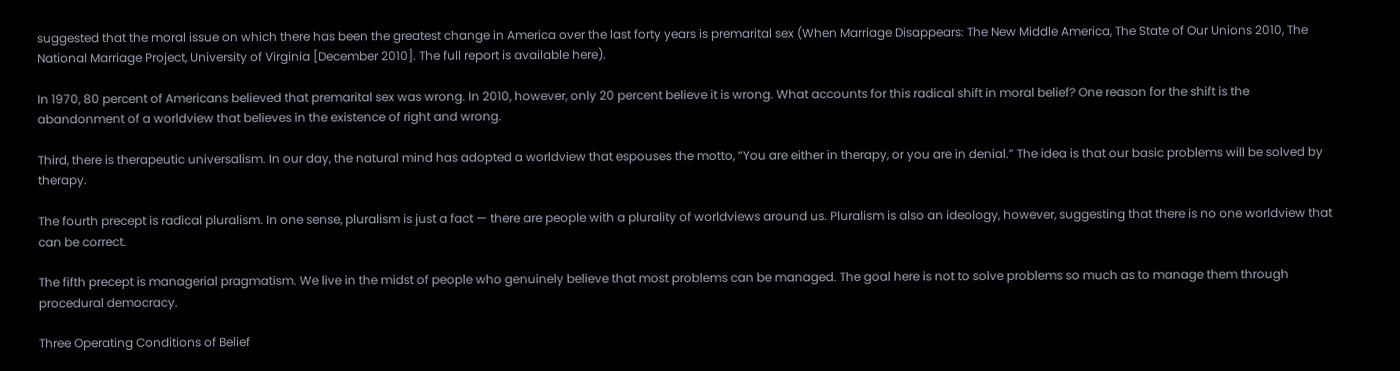suggested that the moral issue on which there has been the greatest change in America over the last forty years is premarital sex (When Marriage Disappears: The New Middle America, The State of Our Unions 2010, The National Marriage Project, University of Virginia [December 2010]. The full report is available here).

In 1970, 80 percent of Americans believed that premarital sex was wrong. In 2010, however, only 20 percent believe it is wrong. What accounts for this radical shift in moral belief? One reason for the shift is the abandonment of a worldview that believes in the existence of right and wrong.

Third, there is therapeutic universalism. In our day, the natural mind has adopted a worldview that espouses the motto, “You are either in therapy, or you are in denial.” The idea is that our basic problems will be solved by therapy.

The fourth precept is radical pluralism. In one sense, pluralism is just a fact — there are people with a plurality of worldviews around us. Pluralism is also an ideology, however, suggesting that there is no one worldview that can be correct.

The fifth precept is managerial pragmatism. We live in the midst of people who genuinely believe that most problems can be managed. The goal here is not to solve problems so much as to manage them through procedural democracy.

Three Operating Conditions of Belief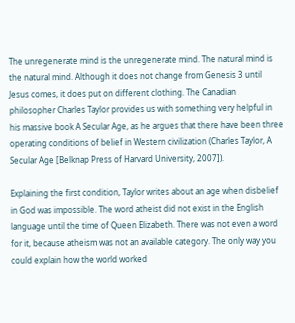The unregenerate mind is the unregenerate mind. The natural mind is the natural mind. Although it does not change from Genesis 3 until Jesus comes, it does put on different clothing. The Canadian philosopher Charles Taylor provides us with something very helpful in his massive book A Secular Age, as he argues that there have been three operating conditions of belief in Western civilization (Charles Taylor, A Secular Age [Belknap Press of Harvard University, 2007]).

Explaining the first condition, Taylor writes about an age when disbelief in God was impossible. The word atheist did not exist in the English language until the time of Queen Elizabeth. There was not even a word for it, because atheism was not an available category. The only way you could explain how the world worked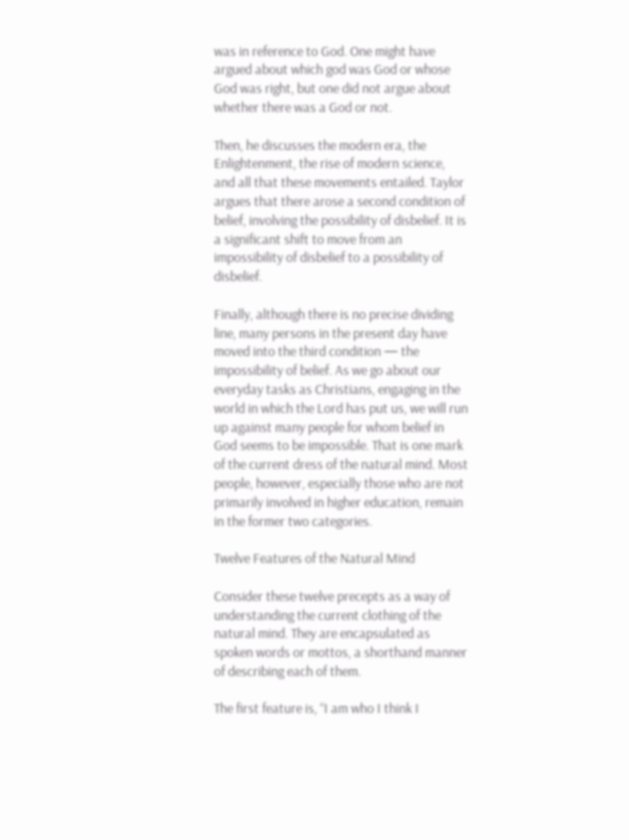was in reference to God. One might have argued about which god was God or whose God was right, but one did not argue about whether there was a God or not.

Then, he discusses the modern era, the Enlightenment, the rise of modern science, and all that these movements entailed. Taylor argues that there arose a second condition of belief, involving the possibility of disbelief. It is a significant shift to move from an impossibility of disbelief to a possibility of disbelief.

Finally, although there is no precise dividing line, many persons in the present day have moved into the third condition — the impossibility of belief. As we go about our everyday tasks as Christians, engaging in the world in which the Lord has put us, we will run up against many people for whom belief in God seems to be impossible. That is one mark of the current dress of the natural mind. Most people, however, especially those who are not primarily involved in higher education, remain in the former two categories.

Twelve Features of the Natural Mind

Consider these twelve precepts as a way of understanding the current clothing of the natural mind. They are encapsulated as spoken words or mottos, a shorthand manner of describing each of them.

The first feature is, “I am who I think I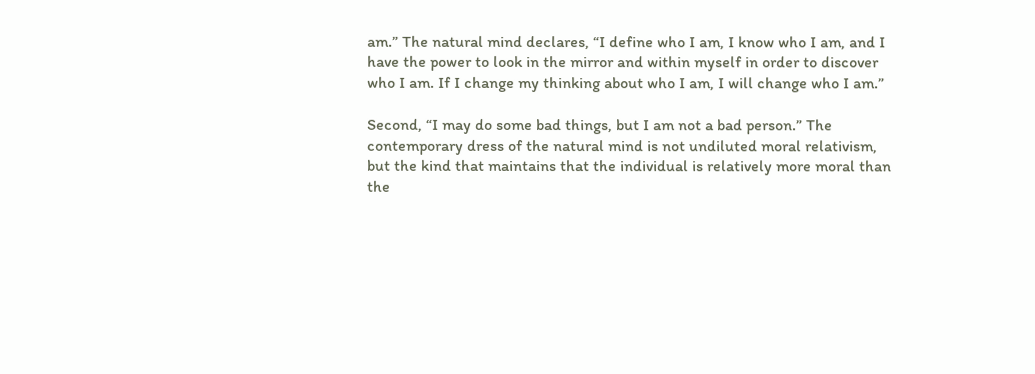am.” The natural mind declares, “I define who I am, I know who I am, and I have the power to look in the mirror and within myself in order to discover who I am. If I change my thinking about who I am, I will change who I am.”

Second, “I may do some bad things, but I am not a bad person.” The contemporary dress of the natural mind is not undiluted moral relativism, but the kind that maintains that the individual is relatively more moral than the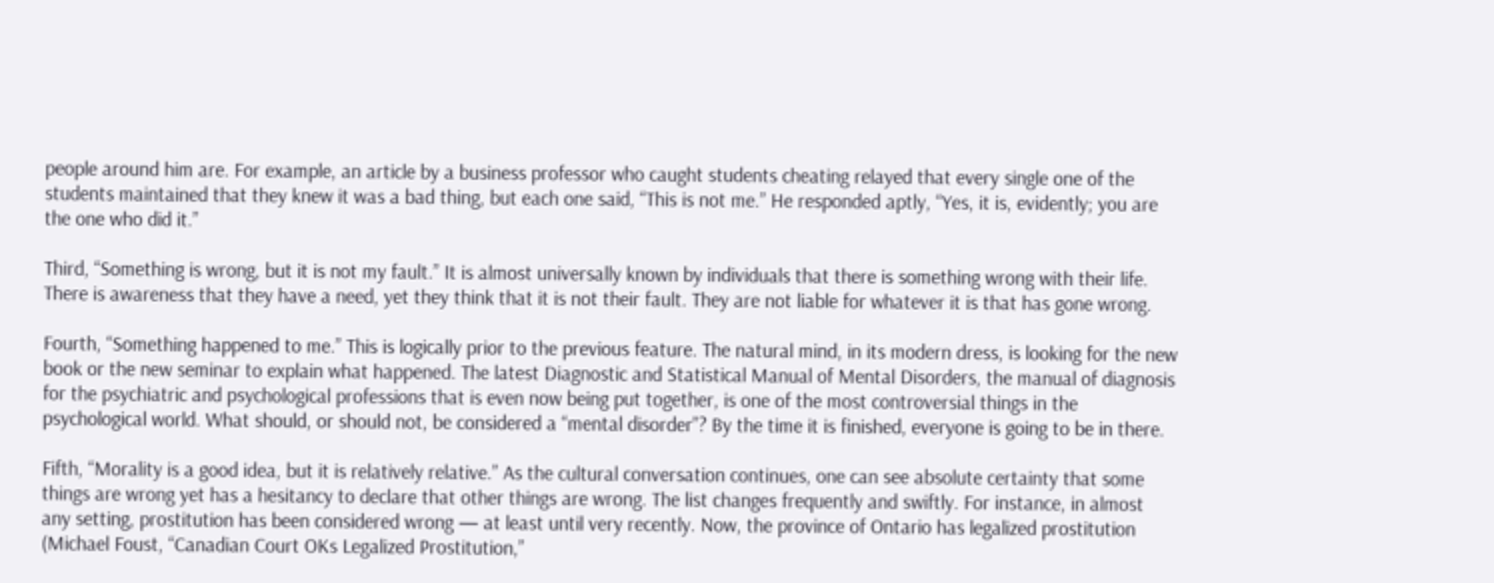people around him are. For example, an article by a business professor who caught students cheating relayed that every single one of the students maintained that they knew it was a bad thing, but each one said, “This is not me.” He responded aptly, “Yes, it is, evidently; you are the one who did it.”

Third, “Something is wrong, but it is not my fault.” It is almost universally known by individuals that there is something wrong with their life. There is awareness that they have a need, yet they think that it is not their fault. They are not liable for whatever it is that has gone wrong.

Fourth, “Something happened to me.” This is logically prior to the previous feature. The natural mind, in its modern dress, is looking for the new book or the new seminar to explain what happened. The latest Diagnostic and Statistical Manual of Mental Disorders, the manual of diagnosis for the psychiatric and psychological professions that is even now being put together, is one of the most controversial things in the psychological world. What should, or should not, be considered a “mental disorder”? By the time it is finished, everyone is going to be in there.

Fifth, “Morality is a good idea, but it is relatively relative.” As the cultural conversation continues, one can see absolute certainty that some things are wrong yet has a hesitancy to declare that other things are wrong. The list changes frequently and swiftly. For instance, in almost any setting, prostitution has been considered wrong — at least until very recently. Now, the province of Ontario has legalized prostitution (Michael Foust, “Canadian Court OKs Legalized Prostitution,”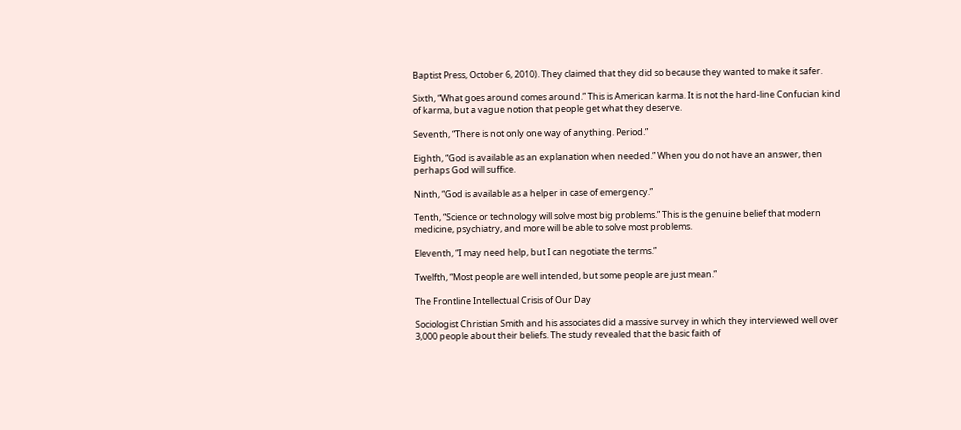Baptist Press, October 6, 2010). They claimed that they did so because they wanted to make it safer.

Sixth, “What goes around comes around.” This is American karma. It is not the hard-line Confucian kind of karma, but a vague notion that people get what they deserve.

Seventh, “There is not only one way of anything. Period.”

Eighth, “God is available as an explanation when needed.” When you do not have an answer, then perhaps God will suffice.

Ninth, “God is available as a helper in case of emergency.”

Tenth, “Science or technology will solve most big problems.” This is the genuine belief that modern medicine, psychiatry, and more will be able to solve most problems.

Eleventh, “I may need help, but I can negotiate the terms.”

Twelfth, “Most people are well intended, but some people are just mean.”

The Frontline Intellectual Crisis of Our Day

Sociologist Christian Smith and his associates did a massive survey in which they interviewed well over 3,000 people about their beliefs. The study revealed that the basic faith of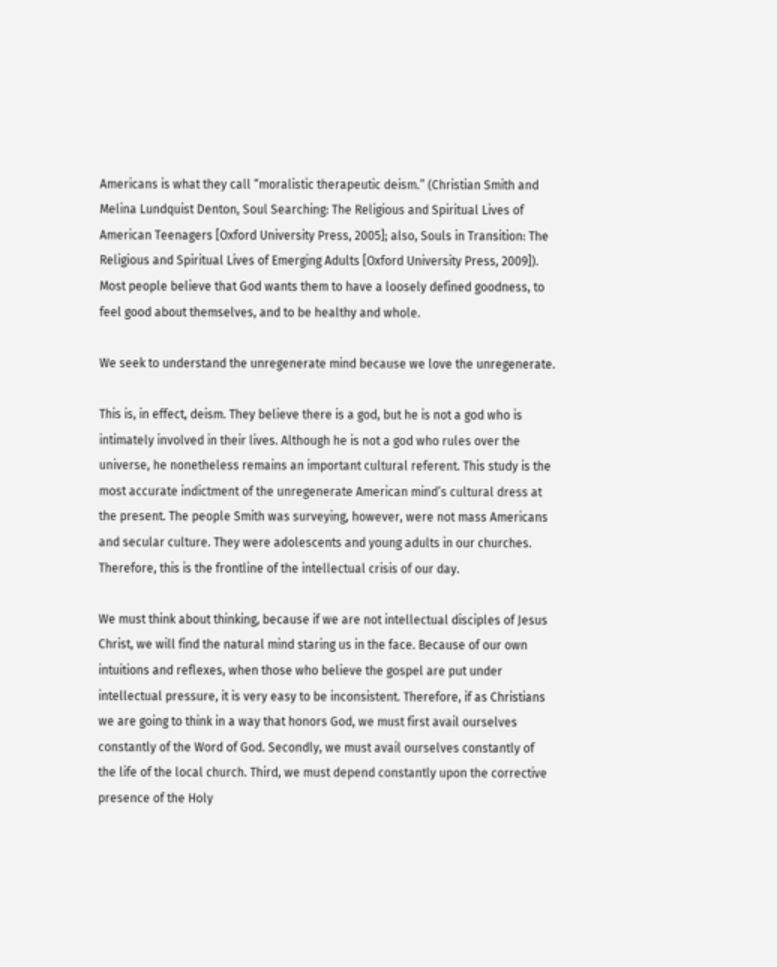Americans is what they call “moralistic therapeutic deism.” (Christian Smith and Melina Lundquist Denton, Soul Searching: The Religious and Spiritual Lives of American Teenagers [Oxford University Press, 2005]; also, Souls in Transition: The Religious and Spiritual Lives of Emerging Adults [Oxford University Press, 2009]). Most people believe that God wants them to have a loosely defined goodness, to feel good about themselves, and to be healthy and whole.

We seek to understand the unregenerate mind because we love the unregenerate.

This is, in effect, deism. They believe there is a god, but he is not a god who is intimately involved in their lives. Although he is not a god who rules over the universe, he nonetheless remains an important cultural referent. This study is the most accurate indictment of the unregenerate American mind’s cultural dress at the present. The people Smith was surveying, however, were not mass Americans and secular culture. They were adolescents and young adults in our churches. Therefore, this is the frontline of the intellectual crisis of our day.

We must think about thinking, because if we are not intellectual disciples of Jesus Christ, we will find the natural mind staring us in the face. Because of our own intuitions and reflexes, when those who believe the gospel are put under intellectual pressure, it is very easy to be inconsistent. Therefore, if as Christians we are going to think in a way that honors God, we must first avail ourselves constantly of the Word of God. Secondly, we must avail ourselves constantly of the life of the local church. Third, we must depend constantly upon the corrective presence of the Holy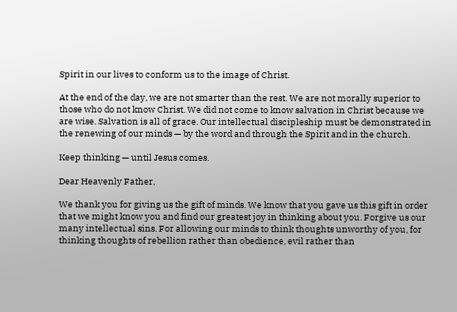Spirit in our lives to conform us to the image of Christ.

At the end of the day, we are not smarter than the rest. We are not morally superior to those who do not know Christ. We did not come to know salvation in Christ because we are wise. Salvation is all of grace. Our intellectual discipleship must be demonstrated in the renewing of our minds — by the word and through the Spirit and in the church.

Keep thinking — until Jesus comes.

Dear Heavenly Father,

We thank you for giving us the gift of minds. We know that you gave us this gift in order that we might know you and find our greatest joy in thinking about you. Forgive us our many intellectual sins. For allowing our minds to think thoughts unworthy of you, for thinking thoughts of rebellion rather than obedience, evil rather than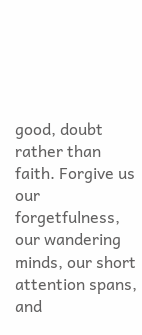good, doubt rather than faith. Forgive us our forgetfulness, our wandering minds, our short attention spans, and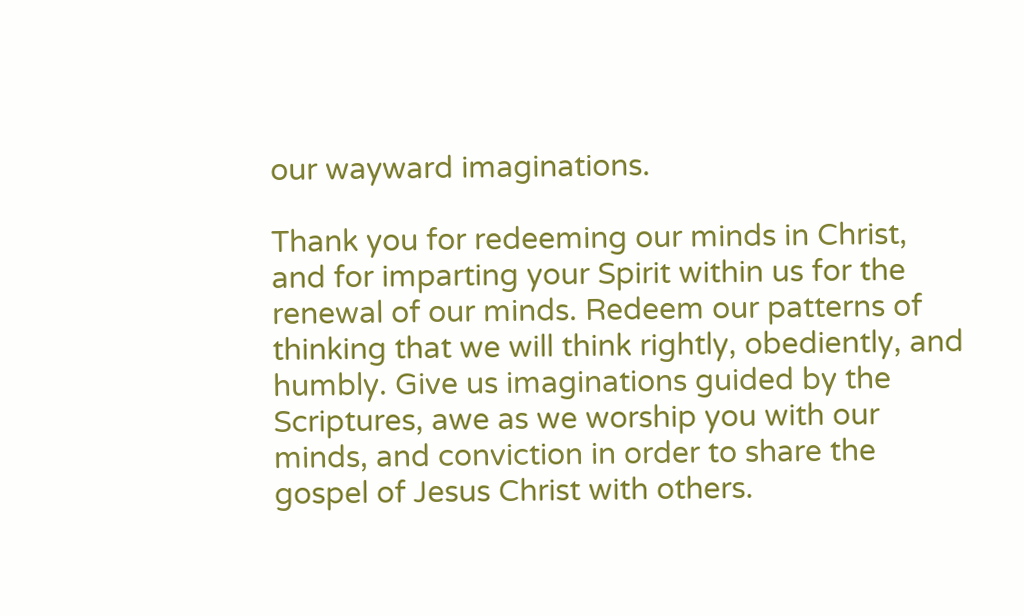our wayward imaginations.

Thank you for redeeming our minds in Christ, and for imparting your Spirit within us for the renewal of our minds. Redeem our patterns of thinking that we will think rightly, obediently, and humbly. Give us imaginations guided by the Scriptures, awe as we worship you with our minds, and conviction in order to share the gospel of Jesus Christ with others.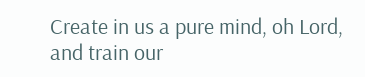Create in us a pure mind, oh Lord, and train our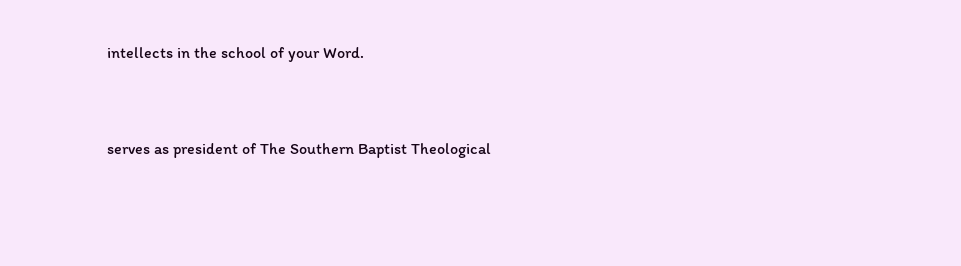intellects in the school of your Word.


serves as president of The Southern Baptist Theological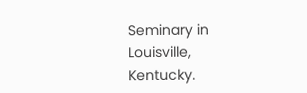Seminary in Louisville, Kentucky.